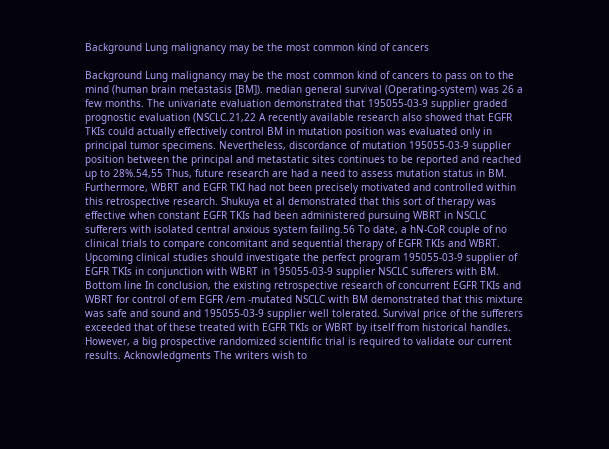Background Lung malignancy may be the most common kind of cancers

Background Lung malignancy may be the most common kind of cancers to pass on to the mind (human brain metastasis [BM]). median general survival (Operating-system) was 26 a few months. The univariate evaluation demonstrated that 195055-03-9 supplier graded prognostic evaluation (NSCLC.21,22 A recently available research also showed that EGFR TKIs could actually effectively control BM in mutation position was evaluated only in principal tumor specimens. Nevertheless, discordance of mutation 195055-03-9 supplier position between the principal and metastatic sites continues to be reported and reached up to 28%.54,55 Thus, future research are had a need to assess mutation status in BM. Furthermore, WBRT and EGFR TKI had not been precisely motivated and controlled within this retrospective research. Shukuya et al demonstrated that this sort of therapy was effective when constant EGFR TKIs had been administered pursuing WBRT in NSCLC sufferers with isolated central anxious system failing.56 To date, a hN-CoR couple of no clinical trials to compare concomitant and sequential therapy of EGFR TKIs and WBRT. Upcoming clinical studies should investigate the perfect program 195055-03-9 supplier of EGFR TKIs in conjunction with WBRT in 195055-03-9 supplier NSCLC sufferers with BM. Bottom line In conclusion, the existing retrospective research of concurrent EGFR TKIs and WBRT for control of em EGFR /em -mutated NSCLC with BM demonstrated that this mixture was safe and sound and 195055-03-9 supplier well tolerated. Survival price of the sufferers exceeded that of these treated with EGFR TKIs or WBRT by itself from historical handles. However, a big prospective randomized scientific trial is required to validate our current results. Acknowledgments The writers wish to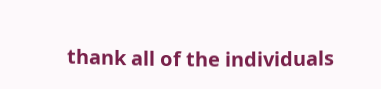thank all of the individuals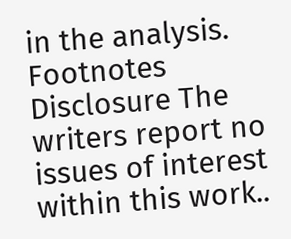in the analysis. Footnotes Disclosure The writers report no issues of interest within this work..